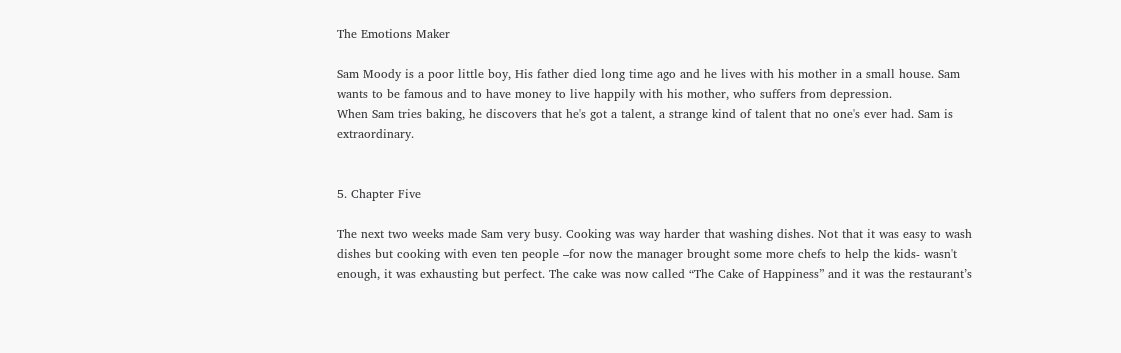The Emotions Maker

Sam Moody is a poor little boy, His father died long time ago and he lives with his mother in a small house. Sam wants to be famous and to have money to live happily with his mother, who suffers from depression.
When Sam tries baking, he discovers that he's got a talent, a strange kind of talent that no one's ever had. Sam is extraordinary.


5. Chapter Five

The next two weeks made Sam very busy. Cooking was way harder that washing dishes. Not that it was easy to wash dishes but cooking with even ten people –for now the manager brought some more chefs to help the kids- wasn't enough, it was exhausting but perfect. The cake was now called “The Cake of Happiness” and it was the restaurant’s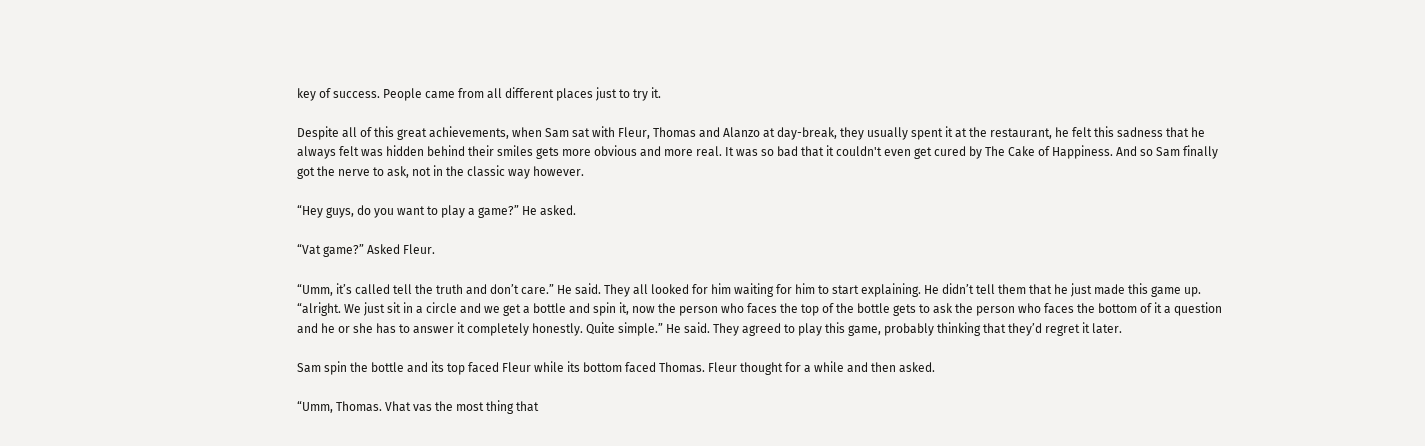key of success. People came from all different places just to try it.

Despite all of this great achievements, when Sam sat with Fleur, Thomas and Alanzo at day-break, they usually spent it at the restaurant, he felt this sadness that he always felt was hidden behind their smiles gets more obvious and more real. It was so bad that it couldn't even get cured by The Cake of Happiness. And so Sam finally got the nerve to ask, not in the classic way however.

“Hey guys, do you want to play a game?” He asked.

“Vat game?” Asked Fleur.

“Umm, it’s called tell the truth and don’t care.” He said. They all looked for him waiting for him to start explaining. He didn’t tell them that he just made this game up. “alright. We just sit in a circle and we get a bottle and spin it, now the person who faces the top of the bottle gets to ask the person who faces the bottom of it a question and he or she has to answer it completely honestly. Quite simple.” He said. They agreed to play this game, probably thinking that they’d regret it later.

Sam spin the bottle and its top faced Fleur while its bottom faced Thomas. Fleur thought for a while and then asked.

“Umm, Thomas. Vhat vas the most thing that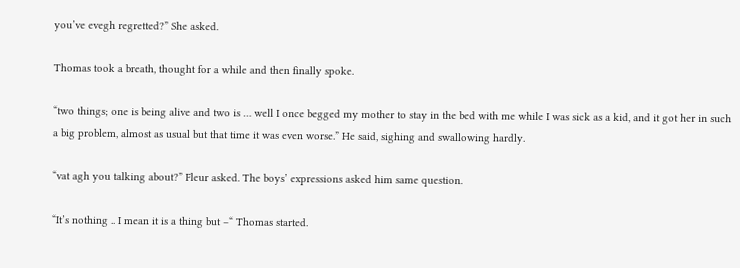you’ve evegh regretted?” She asked.

Thomas took a breath, thought for a while and then finally spoke.

“two things; one is being alive and two is … well I once begged my mother to stay in the bed with me while I was sick as a kid, and it got her in such a big problem, almost as usual but that time it was even worse.” He said, sighing and swallowing hardly.

“vat agh you talking about?” Fleur asked. The boys’ expressions asked him same question.

“It’s nothing .. I mean it is a thing but –“ Thomas started.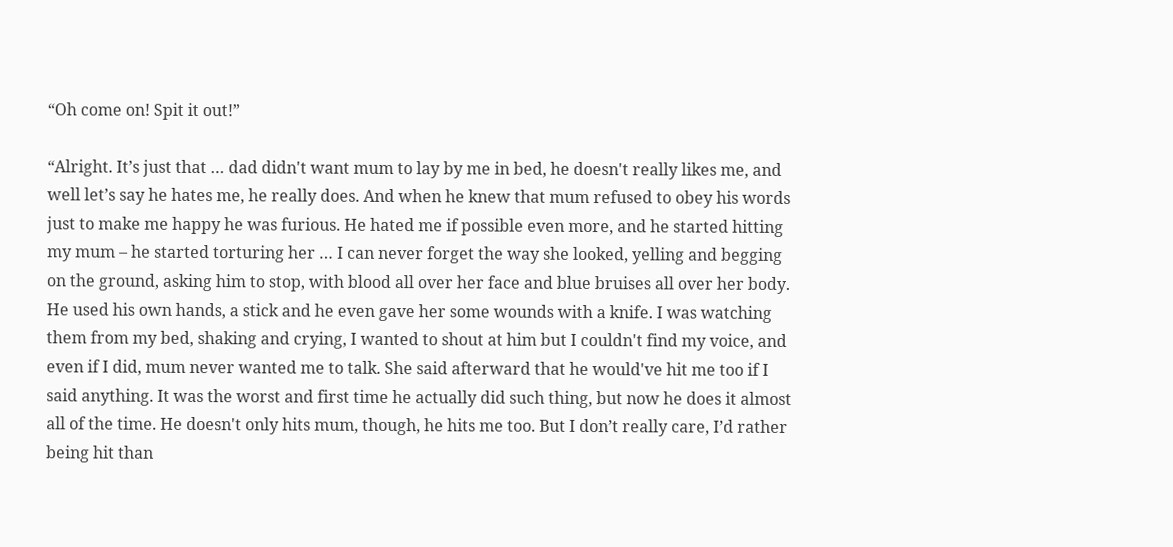“Oh come on! Spit it out!”

“Alright. It’s just that … dad didn't want mum to lay by me in bed, he doesn't really likes me, and well let’s say he hates me, he really does. And when he knew that mum refused to obey his words just to make me happy he was furious. He hated me if possible even more, and he started hitting my mum – he started torturing her … I can never forget the way she looked, yelling and begging on the ground, asking him to stop, with blood all over her face and blue bruises all over her body. He used his own hands, a stick and he even gave her some wounds with a knife. I was watching them from my bed, shaking and crying, I wanted to shout at him but I couldn't find my voice, and even if I did, mum never wanted me to talk. She said afterward that he would've hit me too if I said anything. It was the worst and first time he actually did such thing, but now he does it almost all of the time. He doesn't only hits mum, though, he hits me too. But I don’t really care, I’d rather being hit than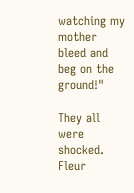watching my mother bleed and beg on the ground!"

They all were shocked. Fleur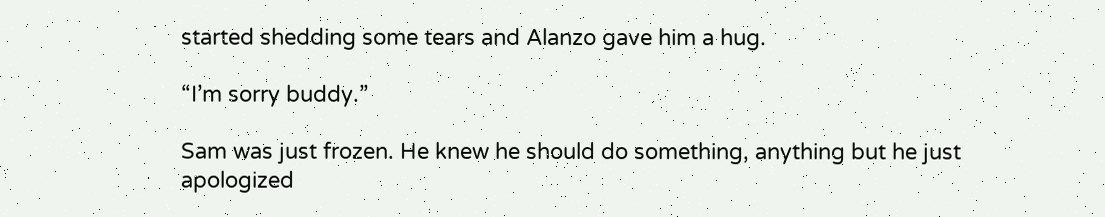started shedding some tears and Alanzo gave him a hug.

“I’m sorry buddy.”

Sam was just frozen. He knew he should do something, anything but he just apologized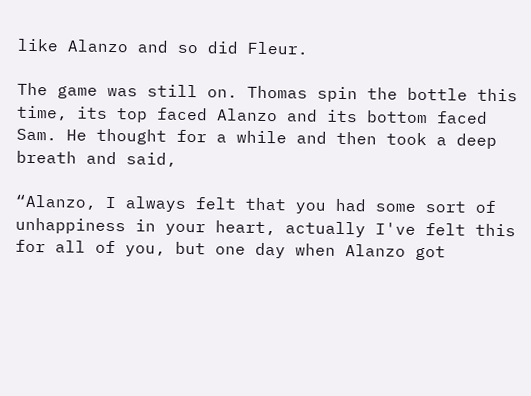like Alanzo and so did Fleur.

The game was still on. Thomas spin the bottle this time, its top faced Alanzo and its bottom faced Sam. He thought for a while and then took a deep breath and said,

“Alanzo, I always felt that you had some sort of unhappiness in your heart, actually I've felt this for all of you, but one day when Alanzo got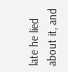late he lied about it, and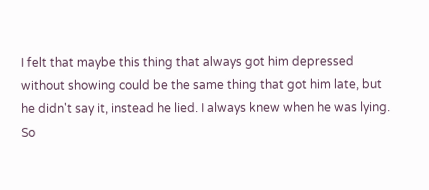I felt that maybe this thing that always got him depressed without showing could be the same thing that got him late, but he didn't say it, instead he lied. I always knew when he was lying. So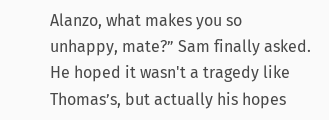Alanzo, what makes you so unhappy, mate?” Sam finally asked. He hoped it wasn't a tragedy like Thomas’s, but actually his hopes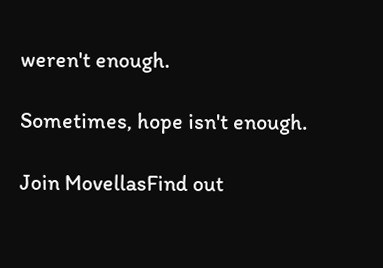weren't enough.

Sometimes, hope isn't enough.

Join MovellasFind out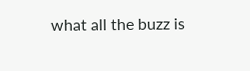what all the buzz is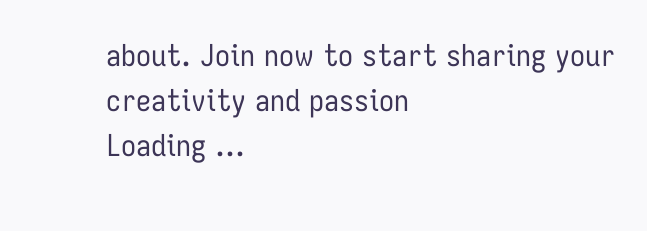about. Join now to start sharing your creativity and passion
Loading ...